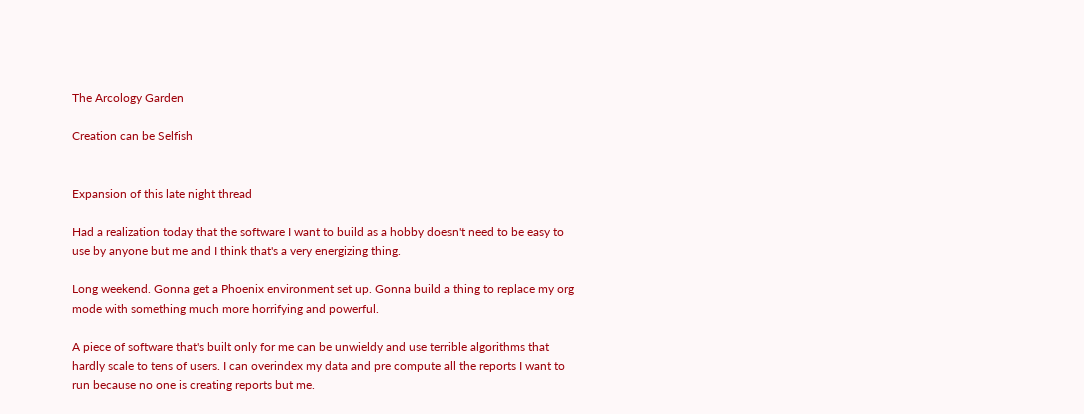The Arcology Garden

Creation can be Selfish


Expansion of this late night thread

Had a realization today that the software I want to build as a hobby doesn't need to be easy to use by anyone but me and I think that's a very energizing thing.

Long weekend. Gonna get a Phoenix environment set up. Gonna build a thing to replace my org mode with something much more horrifying and powerful.

A piece of software that's built only for me can be unwieldy and use terrible algorithms that hardly scale to tens of users. I can overindex my data and pre compute all the reports I want to run because no one is creating reports but me.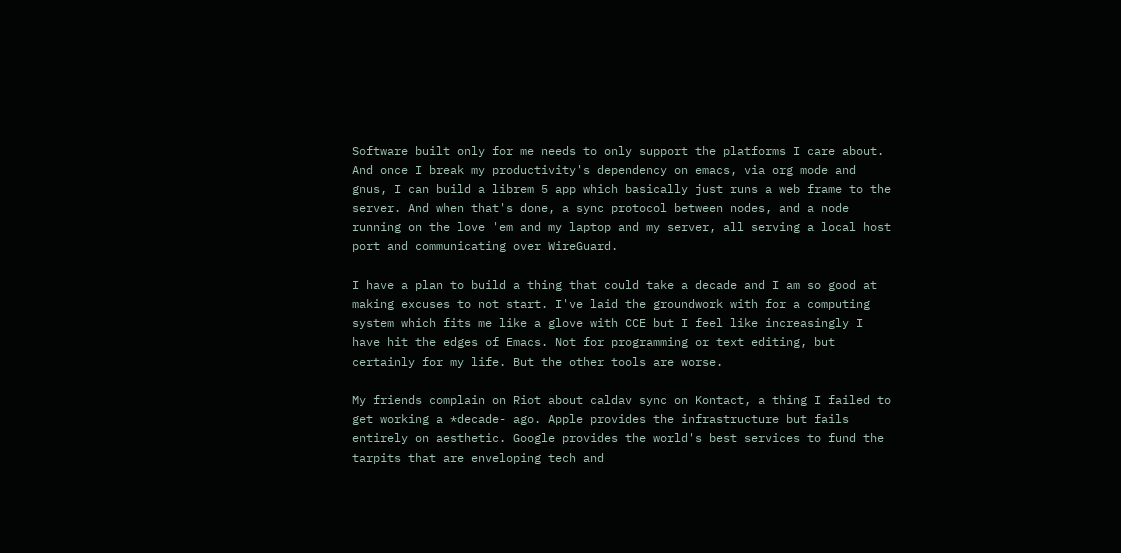Software built only for me needs to only support the platforms I care about. And once I break my productivity's dependency on emacs, via org mode and gnus, I can build a librem 5 app which basically just runs a web frame to the server. And when that's done, a sync protocol between nodes, and a node running on the love 'em and my laptop and my server, all serving a local host port and communicating over WireGuard.

I have a plan to build a thing that could take a decade and I am so good at making excuses to not start. I've laid the groundwork with for a computing system which fits me like a glove with CCE but I feel like increasingly I have hit the edges of Emacs. Not for programming or text editing, but certainly for my life. But the other tools are worse.

My friends complain on Riot about caldav sync on Kontact, a thing I failed to get working a *decade- ago. Apple provides the infrastructure but fails entirely on aesthetic. Google provides the world's best services to fund the tarpits that are enveloping tech and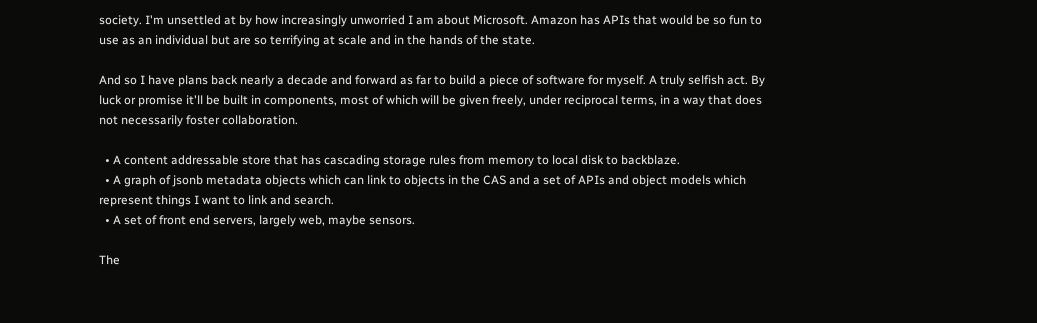society. I'm unsettled at by how increasingly unworried I am about Microsoft. Amazon has APIs that would be so fun to use as an individual but are so terrifying at scale and in the hands of the state.

And so I have plans back nearly a decade and forward as far to build a piece of software for myself. A truly selfish act. By luck or promise it'll be built in components, most of which will be given freely, under reciprocal terms, in a way that does not necessarily foster collaboration.

  • A content addressable store that has cascading storage rules from memory to local disk to backblaze.
  • A graph of jsonb metadata objects which can link to objects in the CAS and a set of APIs and object models which represent things I want to link and search.
  • A set of front end servers, largely web, maybe sensors.

The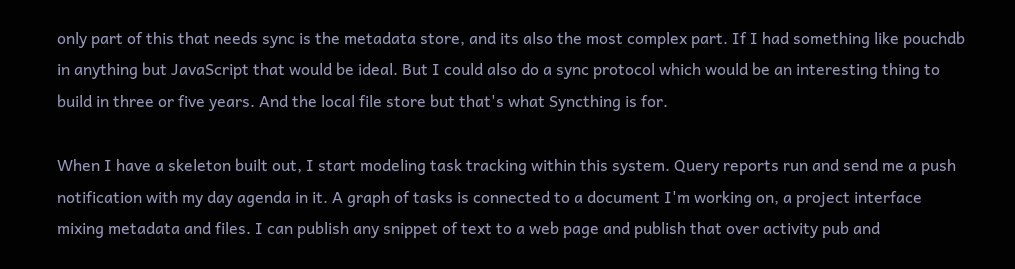only part of this that needs sync is the metadata store, and its also the most complex part. If I had something like pouchdb in anything but JavaScript that would be ideal. But I could also do a sync protocol which would be an interesting thing to build in three or five years. And the local file store but that's what Syncthing is for.

When I have a skeleton built out, I start modeling task tracking within this system. Query reports run and send me a push notification with my day agenda in it. A graph of tasks is connected to a document I'm working on, a project interface mixing metadata and files. I can publish any snippet of text to a web page and publish that over activity pub and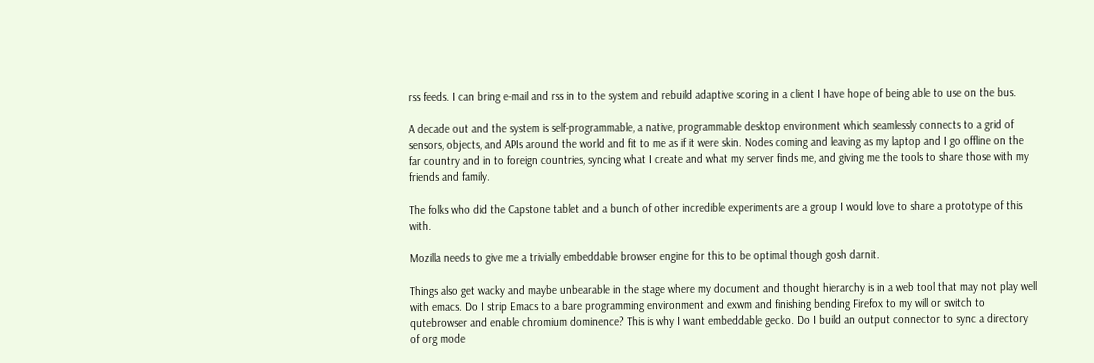rss feeds. I can bring e-mail and rss in to the system and rebuild adaptive scoring in a client I have hope of being able to use on the bus.

A decade out and the system is self-programmable, a native, programmable desktop environment which seamlessly connects to a grid of sensors, objects, and APIs around the world and fit to me as if it were skin. Nodes coming and leaving as my laptop and I go offline on the far country and in to foreign countries, syncing what I create and what my server finds me, and giving me the tools to share those with my friends and family.

The folks who did the Capstone tablet and a bunch of other incredible experiments are a group I would love to share a prototype of this with.

Mozilla needs to give me a trivially embeddable browser engine for this to be optimal though gosh darnit.

Things also get wacky and maybe unbearable in the stage where my document and thought hierarchy is in a web tool that may not play well with emacs. Do I strip Emacs to a bare programming environment and exwm and finishing bending Firefox to my will or switch to qutebrowser and enable chromium dominence? This is why I want embeddable gecko. Do I build an output connector to sync a directory of org mode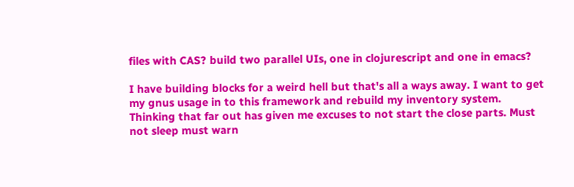files with CAS? build two parallel UIs, one in clojurescript and one in emacs?

I have building blocks for a weird hell but that's all a ways away. I want to get my gnus usage in to this framework and rebuild my inventory system. Thinking that far out has given me excuses to not start the close parts. Must not sleep must warn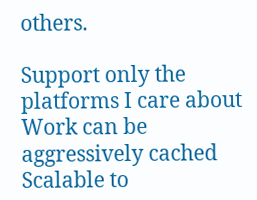others.

Support only the platforms I care about Work can be aggressively cached Scalable to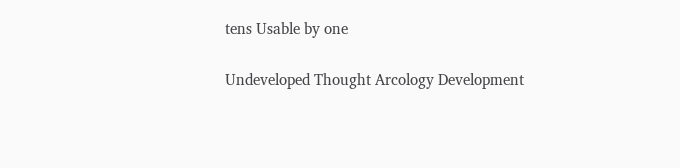tens Usable by one

Undeveloped Thought Arcology Development